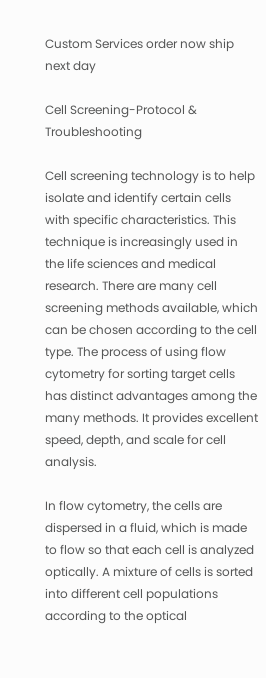Custom Services order now ship next day

Cell Screening-Protocol & Troubleshooting

Cell screening technology is to help isolate and identify certain cells with specific characteristics. This technique is increasingly used in the life sciences and medical research. There are many cell screening methods available, which can be chosen according to the cell type. The process of using flow cytometry for sorting target cells has distinct advantages among the many methods. It provides excellent speed, depth, and scale for cell analysis.

In flow cytometry, the cells are dispersed in a fluid, which is made to flow so that each cell is analyzed optically. A mixture of cells is sorted into different cell populations according to the optical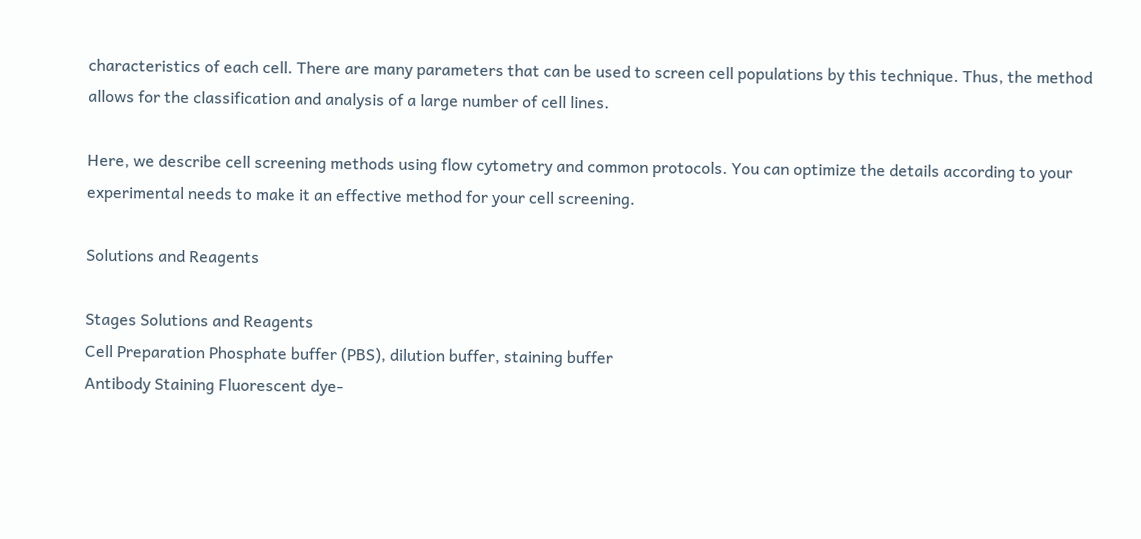characteristics of each cell. There are many parameters that can be used to screen cell populations by this technique. Thus, the method allows for the classification and analysis of a large number of cell lines.

Here, we describe cell screening methods using flow cytometry and common protocols. You can optimize the details according to your experimental needs to make it an effective method for your cell screening.

Solutions and Reagents

Stages Solutions and Reagents
Cell Preparation Phosphate buffer (PBS), dilution buffer, staining buffer
Antibody Staining Fluorescent dye-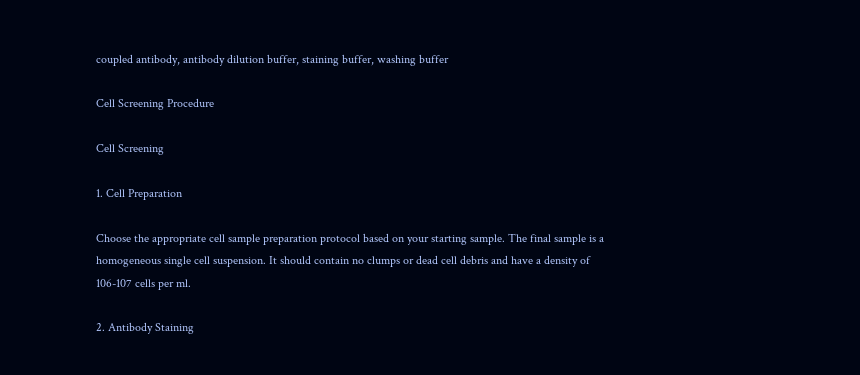coupled antibody, antibody dilution buffer, staining buffer, washing buffer

Cell Screening Procedure

Cell Screening

1. Cell Preparation

Choose the appropriate cell sample preparation protocol based on your starting sample. The final sample is a homogeneous single cell suspension. It should contain no clumps or dead cell debris and have a density of 106-107 cells per ml.

2. Antibody Staining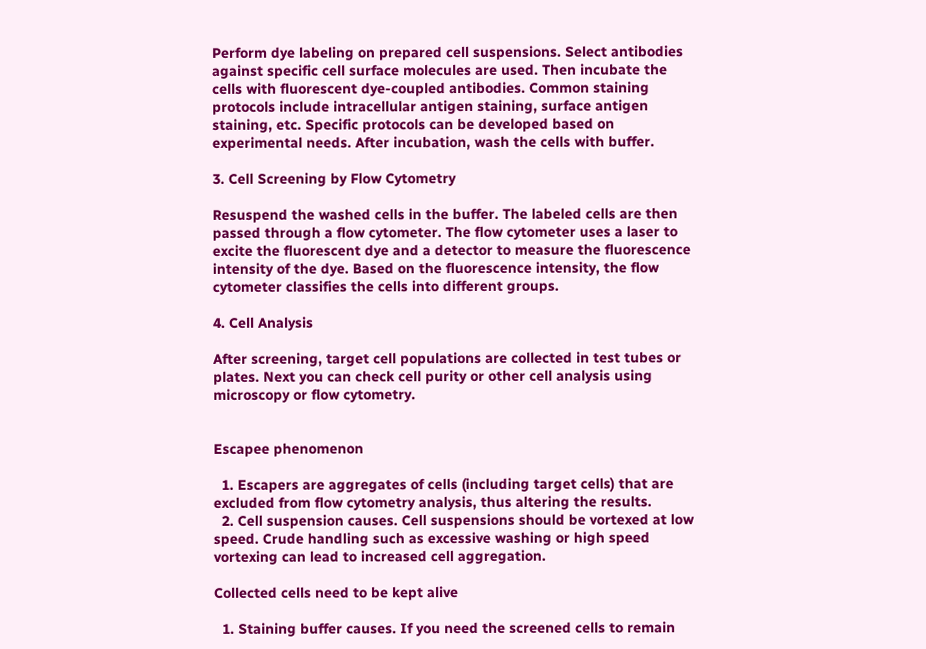Perform dye labeling on prepared cell suspensions. Select antibodies against specific cell surface molecules are used. Then incubate the cells with fluorescent dye-coupled antibodies. Common staining protocols include intracellular antigen staining, surface antigen staining, etc. Specific protocols can be developed based on experimental needs. After incubation, wash the cells with buffer.

3. Cell Screening by Flow Cytometry

Resuspend the washed cells in the buffer. The labeled cells are then passed through a flow cytometer. The flow cytometer uses a laser to excite the fluorescent dye and a detector to measure the fluorescence intensity of the dye. Based on the fluorescence intensity, the flow cytometer classifies the cells into different groups.

4. Cell Analysis

After screening, target cell populations are collected in test tubes or plates. Next you can check cell purity or other cell analysis using microscopy or flow cytometry.


Escapee phenomenon

  1. Escapers are aggregates of cells (including target cells) that are excluded from flow cytometry analysis, thus altering the results.
  2. Cell suspension causes. Cell suspensions should be vortexed at low speed. Crude handling such as excessive washing or high speed vortexing can lead to increased cell aggregation.

Collected cells need to be kept alive

  1. Staining buffer causes. If you need the screened cells to remain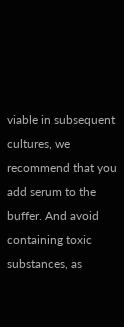viable in subsequent cultures, we recommend that you add serum to the buffer. And avoid containing toxic substances, as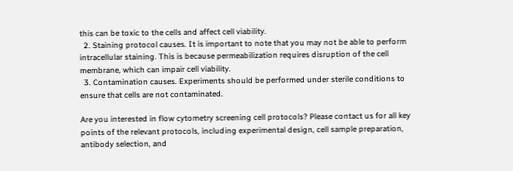this can be toxic to the cells and affect cell viability.
  2. Staining protocol causes. It is important to note that you may not be able to perform intracellular staining. This is because permeabilization requires disruption of the cell membrane, which can impair cell viability.
  3. Contamination causes. Experiments should be performed under sterile conditions to ensure that cells are not contaminated.

Are you interested in flow cytometry screening cell protocols? Please contact us for all key points of the relevant protocols, including experimental design, cell sample preparation, antibody selection, and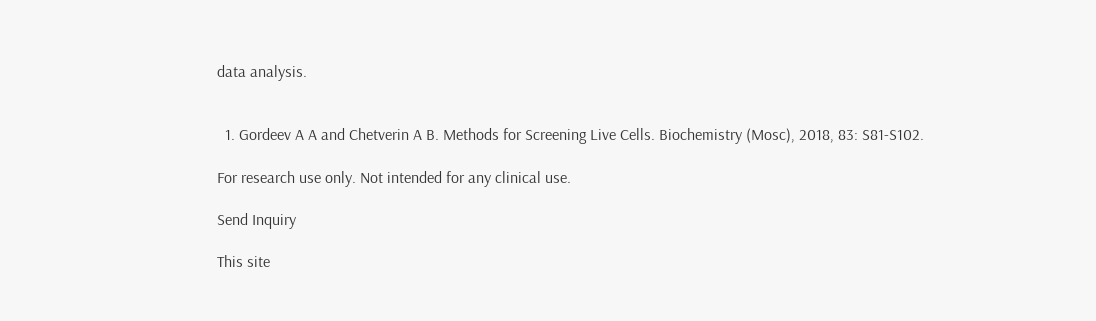data analysis.


  1. Gordeev A A and Chetverin A B. Methods for Screening Live Cells. Biochemistry (Mosc), 2018, 83: S81-S102.

For research use only. Not intended for any clinical use.

Send Inquiry

This site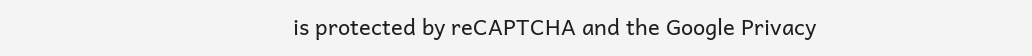is protected by reCAPTCHA and the Google Privacy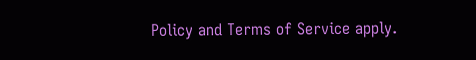Policy and Terms of Service apply.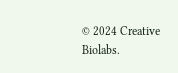© 2024 Creative Biolabs.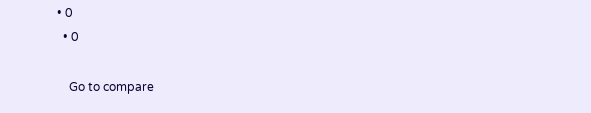• 0
  • 0

    Go to compare